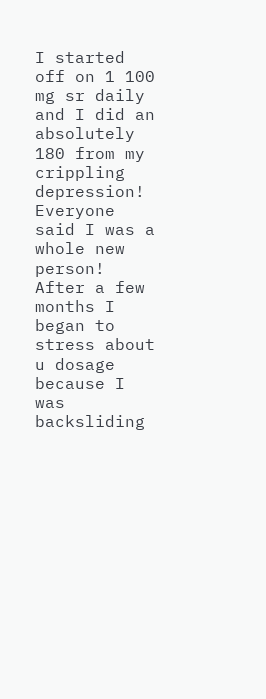I started off on 1 100 mg sr daily and I did an absolutely 180 from my crippling depression! Everyone said I was a whole new person! After a few months I began to stress about u dosage because I was backsliding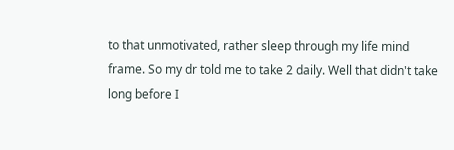to that unmotivated, rather sleep through my life mind frame. So my dr told me to take 2 daily. Well that didn't take long before I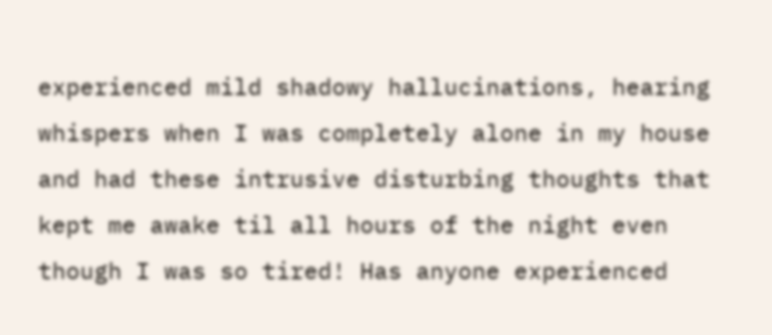experienced mild shadowy hallucinations, hearing whispers when I was completely alone in my house and had these intrusive disturbing thoughts that kept me awake til all hours of the night even though I was so tired! Has anyone experienced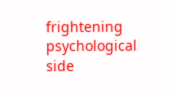frightening psychological side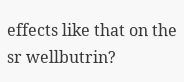effects like that on the sr wellbutrin?